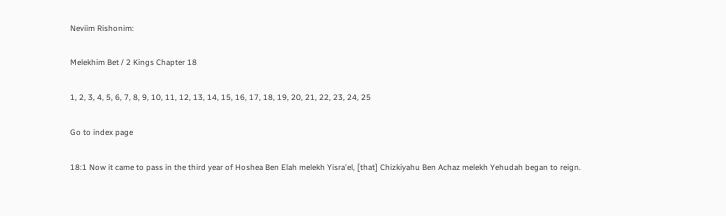Neviim Rishonim:

Melekhim Bet / 2 Kings Chapter 18

1, 2, 3, 4, 5, 6, 7, 8, 9, 10, 11, 12, 13, 14, 15, 16, 17, 18, 19, 20, 21, 22, 23, 24, 25

Go to index page

18:1 Now it came to pass in the third year of Hoshea Ben Elah melekh Yisra'el, [that] Chizkiyahu Ben Achaz melekh Yehudah began to reign.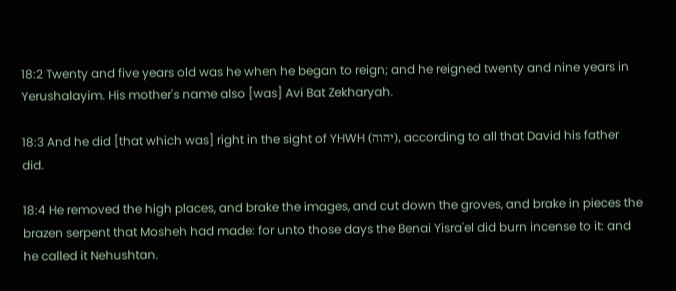18:2 Twenty and five years old was he when he began to reign; and he reigned twenty and nine years in Yerushalayim. His mother's name also [was] Avi Bat Zekharyah.

18:3 And he did [that which was] right in the sight of YHWH (יהוה), according to all that David his father did.

18:4 He removed the high places, and brake the images, and cut down the groves, and brake in pieces the brazen serpent that Mosheh had made: for unto those days the Benai Yisra'el did burn incense to it: and he called it Nehushtan.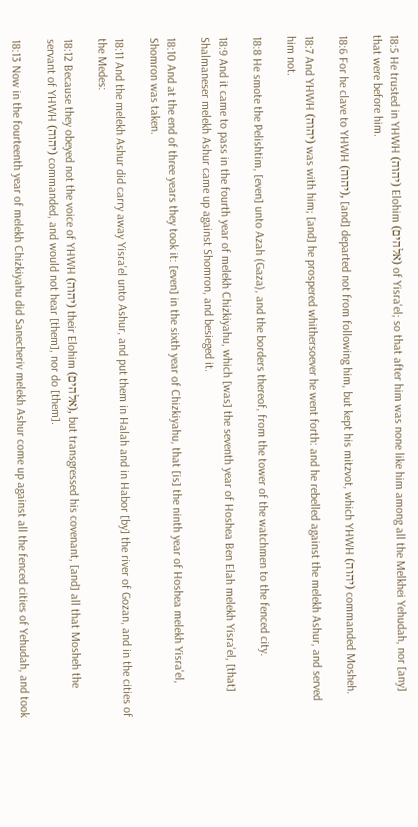18:5 He trusted in YHWH (יהוה) Elohim (אלהים) of Yisra'el; so that after him was none like him among all the Melkhei Yehudah, nor [any] that were before him.

18:6 For he clave to YHWH (יהוה), [and] departed not from following him, but kept his mitzvot, which YHWH (יהוה) commanded Mosheh.

18:7 And YHWH (יהוה) was with him; [and] he prospered whithersoever he went forth: and he rebelled against the melekh Ashur, and served him not.

18:8 He smote the Pelishtim, [even] unto Azah (Gaza), and the borders thereof, from the tower of the watchmen to the fenced city.

18:9 And it came to pass in the fourth year of melekh Chizkiyahu, which [was] the seventh year of Hoshea Ben Elah melekh Yisra'el, [that] Shalmaneser melekh Ashur came up against Shomron, and besieged it.

18:10 And at the end of three years they took it: [even] in the sixth year of Chizkiyahu, that [is] the ninth year of Hoshea melekh Yisra'el, Shomron was taken.

18:11 And the melekh Ashur did carry away Yisra'el unto Ashur, and put them in Halah and in Habor [by] the river of Gozan, and in the cities of the Medes:

18:12 Because they obeyed not the voice of YHWH (יהוה) their Elohim (אלהים), but transgressed his covenant, [and] all that Mosheh the servant of YHWH (יהוה) commanded, and would not hear [them], nor do [them].

18:13 Now in the fourteenth year of melekh Chizkiyahu did Sanecheriv melekh Ashur come up against all the fenced cities of Yehudah, and took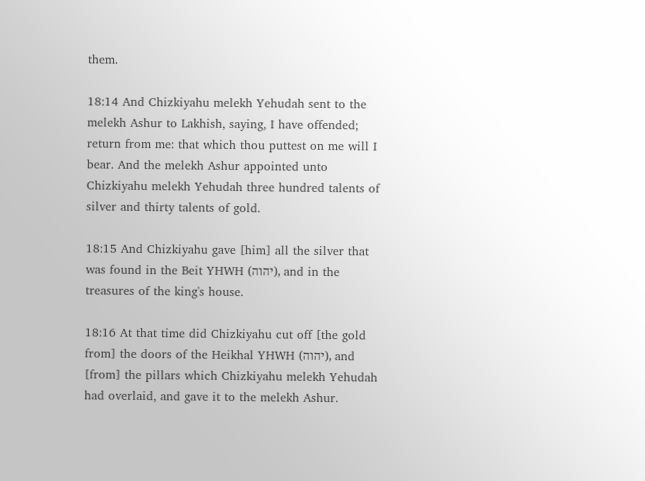them.

18:14 And Chizkiyahu melekh Yehudah sent to the melekh Ashur to Lakhish, saying, I have offended; return from me: that which thou puttest on me will I bear. And the melekh Ashur appointed unto Chizkiyahu melekh Yehudah three hundred talents of silver and thirty talents of gold.

18:15 And Chizkiyahu gave [him] all the silver that was found in the Beit YHWH (יהוה), and in the treasures of the king's house.

18:16 At that time did Chizkiyahu cut off [the gold from] the doors of the Heikhal YHWH (יהוה), and [from] the pillars which Chizkiyahu melekh Yehudah had overlaid, and gave it to the melekh Ashur.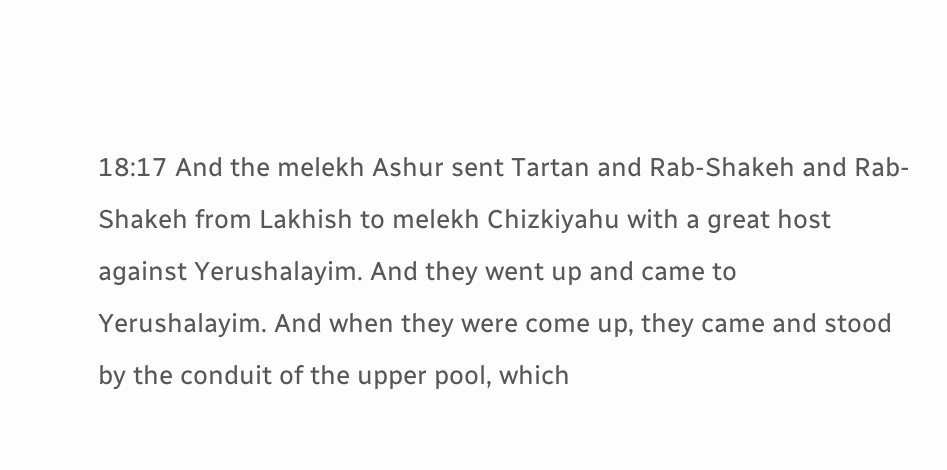18:17 And the melekh Ashur sent Tartan and Rab-Shakeh and Rab-Shakeh from Lakhish to melekh Chizkiyahu with a great host against Yerushalayim. And they went up and came to Yerushalayim. And when they were come up, they came and stood by the conduit of the upper pool, which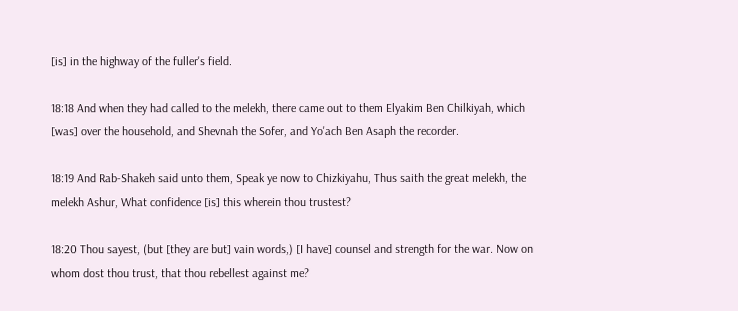[is] in the highway of the fuller's field.

18:18 And when they had called to the melekh, there came out to them Elyakim Ben Chilkiyah, which [was] over the household, and Shevnah the Sofer, and Yo'ach Ben Asaph the recorder.

18:19 And Rab-Shakeh said unto them, Speak ye now to Chizkiyahu, Thus saith the great melekh, the melekh Ashur, What confidence [is] this wherein thou trustest?

18:20 Thou sayest, (but [they are but] vain words,) [I have] counsel and strength for the war. Now on whom dost thou trust, that thou rebellest against me?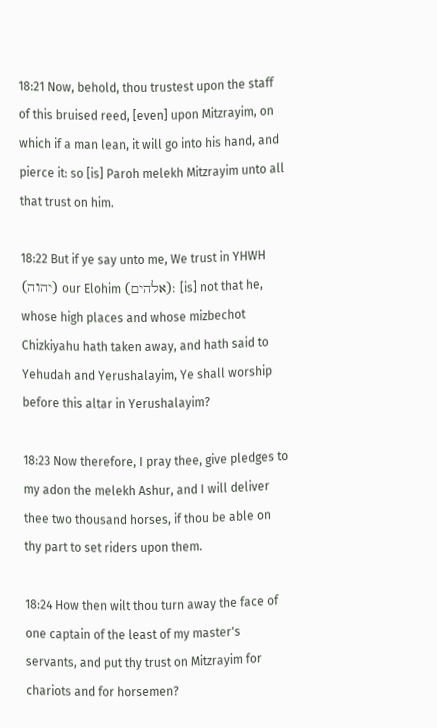18:21 Now, behold, thou trustest upon the staff of this bruised reed, [even] upon Mitzrayim, on which if a man lean, it will go into his hand, and pierce it: so [is] Paroh melekh Mitzrayim unto all that trust on him.

18:22 But if ye say unto me, We trust in YHWH (יהוה) our Elohim (אלהים): [is] not that he, whose high places and whose mizbechot Chizkiyahu hath taken away, and hath said to Yehudah and Yerushalayim, Ye shall worship before this altar in Yerushalayim?

18:23 Now therefore, I pray thee, give pledges to my adon the melekh Ashur, and I will deliver thee two thousand horses, if thou be able on thy part to set riders upon them.

18:24 How then wilt thou turn away the face of one captain of the least of my master's servants, and put thy trust on Mitzrayim for chariots and for horsemen?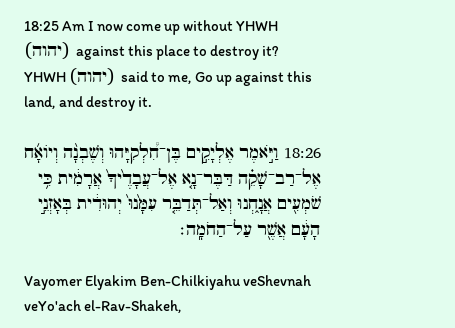18:25 Am I now come up without YHWH (יהוה) against this place to destroy it? YHWH (יהוה) said to me, Go up against this land, and destroy it.

18:26 וַיֹּ֣אמֶר אֶלְיָקִ֣ים בֶּן־חִ֠לְקִיָּהוּ וְשֶׁבְנָ֨ה וְיוֹאָ֜ח אֶל־רַב־שָׁקֵ֗ה דַּבֶּר־נָ֤א אֶל־עֲבָדֶ֙יךָ֙ אֲרָמִ֔ית כִּ֥י שֹׁמְעִ֖ים אֲנָ֑חְנוּ וְאַל־תְּדַבֵּ֤ר עִמָּ֙נוּ֙ יְהוּדִ֔ית בְּאָזְנֵ֣י הָעָ֔ם אֲשֶׁ֖ר עַל־הַחֹמָֽה׃

Vayomer Elyakim Ben-Chilkiyahu veShevnah veYo'ach el-Rav-Shakeh,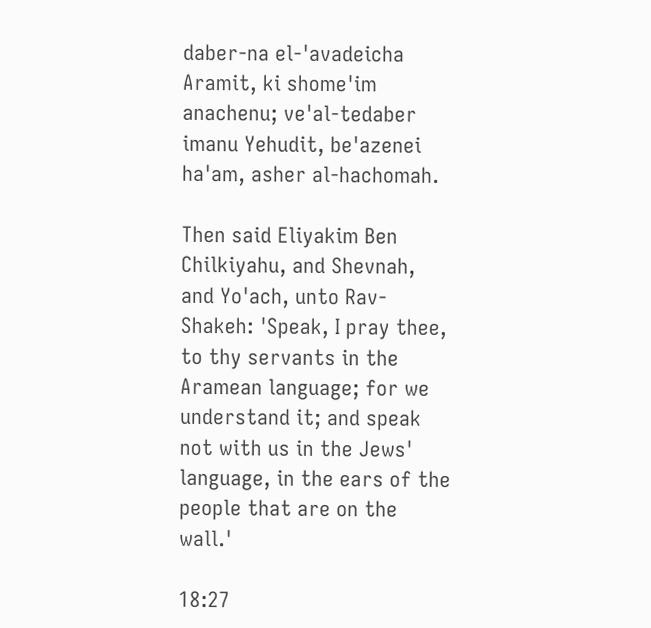daber-na el-'avadeicha Aramit, ki shome'im anachenu; ve'al-tedaber imanu Yehudit, be'azenei ha'am, asher al-hachomah.

Then said Eliyakim Ben Chilkiyahu, and Shevnah, and Yo'ach, unto Rav-Shakeh: 'Speak, I pray thee, to thy servants in the Aramean language; for we understand it; and speak not with us in the Jews' language, in the ears of the people that are on the wall.'

18:27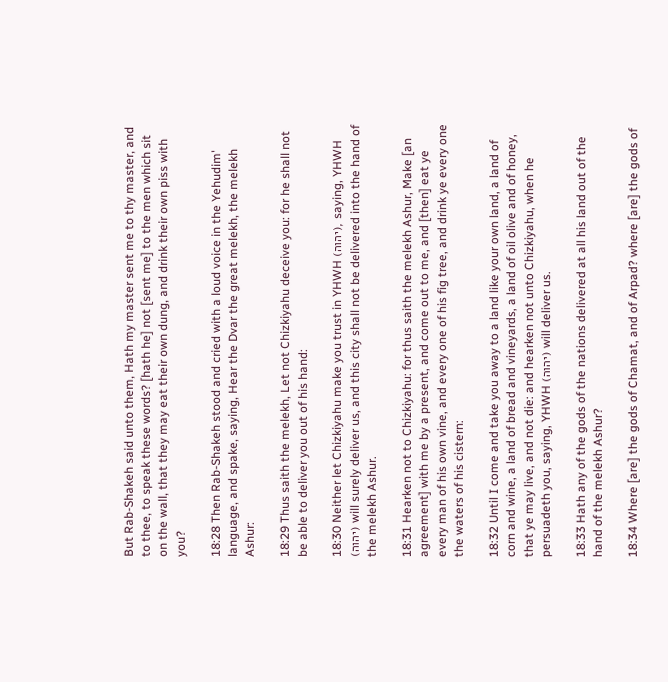But Rab-Shakeh said unto them, Hath my master sent me to thy master, and to thee, to speak these words? [hath he] not [sent me] to the men which sit on the wall, that they may eat their own dung, and drink their own piss with you?

18:28 Then Rab-Shakeh stood and cried with a loud voice in the Yehudim' language, and spake, saying, Hear the Dvar the great melekh, the melekh Ashur:

18:29 Thus saith the melekh, Let not Chizkiyahu deceive you: for he shall not be able to deliver you out of his hand:

18:30 Neither let Chizkiyahu make you trust in YHWH (יהוה), saying, YHWH (יהוה) will surely deliver us, and this city shall not be delivered into the hand of the melekh Ashur.

18:31 Hearken not to Chizkiyahu: for thus saith the melekh Ashur, Make [an agreement] with me by a present, and come out to me, and [then] eat ye every man of his own vine, and every one of his fig tree, and drink ye every one the waters of his cistern:

18:32 Until I come and take you away to a land like your own land, a land of corn and wine, a land of bread and vineyards, a land of oil olive and of honey, that ye may live, and not die: and hearken not unto Chizkiyahu, when he persuadeth you, saying, YHWH (יהוה) will deliver us.

18:33 Hath any of the gods of the nations delivered at all his land out of the hand of the melekh Ashur?

18:34 Where [are] the gods of Chamat, and of Arpad? where [are] the gods of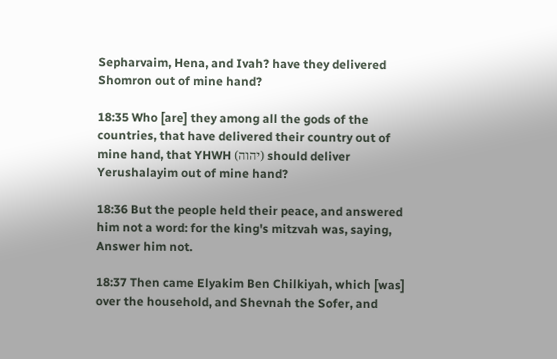Sepharvaim, Hena, and Ivah? have they delivered Shomron out of mine hand?

18:35 Who [are] they among all the gods of the countries, that have delivered their country out of mine hand, that YHWH (יהוה) should deliver Yerushalayim out of mine hand?

18:36 But the people held their peace, and answered him not a word: for the king's mitzvah was, saying, Answer him not.

18:37 Then came Elyakim Ben Chilkiyah, which [was] over the household, and Shevnah the Sofer, and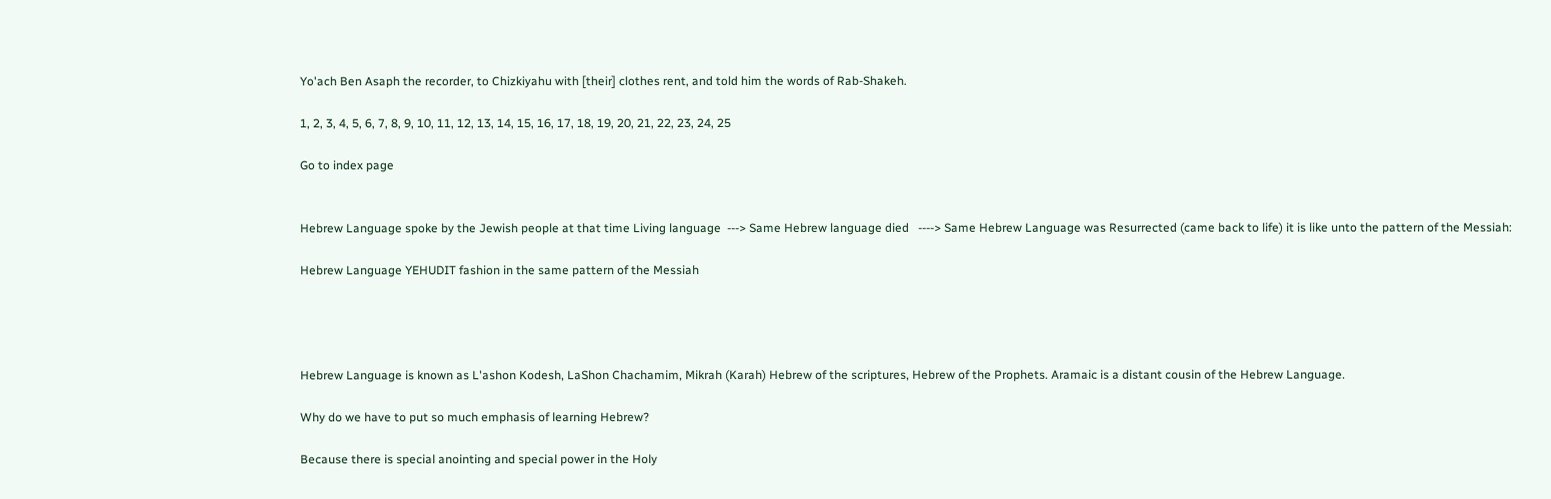Yo'ach Ben Asaph the recorder, to Chizkiyahu with [their] clothes rent, and told him the words of Rab-Shakeh.

1, 2, 3, 4, 5, 6, 7, 8, 9, 10, 11, 12, 13, 14, 15, 16, 17, 18, 19, 20, 21, 22, 23, 24, 25

Go to index page


Hebrew Language spoke by the Jewish people at that time Living language  ---> Same Hebrew language died   ----> Same Hebrew Language was Resurrected (came back to life) it is like unto the pattern of the Messiah:

Hebrew Language YEHUDIT fashion in the same pattern of the Messiah




Hebrew Language is known as L'ashon Kodesh, LaShon Chachamim, Mikrah (Karah) Hebrew of the scriptures, Hebrew of the Prophets. Aramaic is a distant cousin of the Hebrew Language.

Why do we have to put so much emphasis of learning Hebrew?

Because there is special anointing and special power in the Holy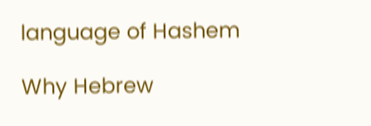language of Hashem

Why Hebrew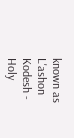known as L'ashon Kodesh - Holy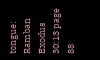tongue: Ramban Exodus 30:13 page 88